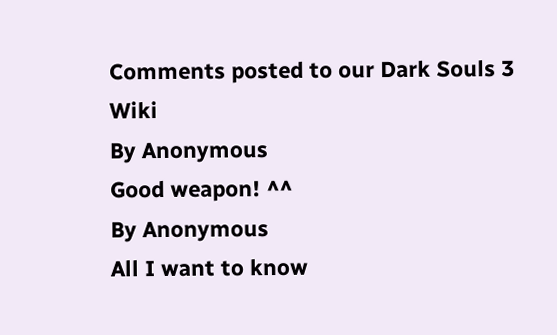Comments posted to our Dark Souls 3 Wiki
By Anonymous
Good weapon! ^^
By Anonymous
All I want to know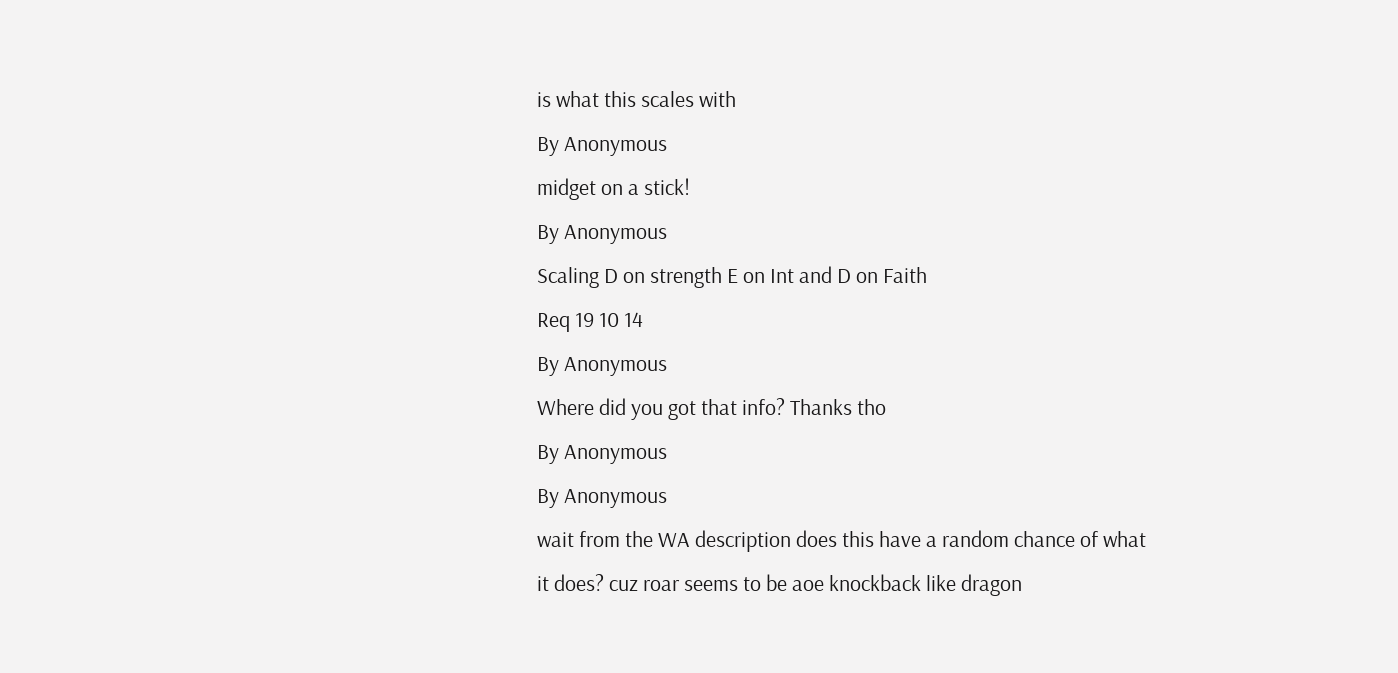is what this scales with
By Anonymous
midget on a stick!
By Anonymous
Scaling D on strength E on Int and D on Faith
Req 19 10 14
By Anonymous
Where did you got that info? Thanks tho
By Anonymous
By Anonymous
wait from the WA description does this have a random chance of what it does? cuz roar seems to be aoe knockback like dragon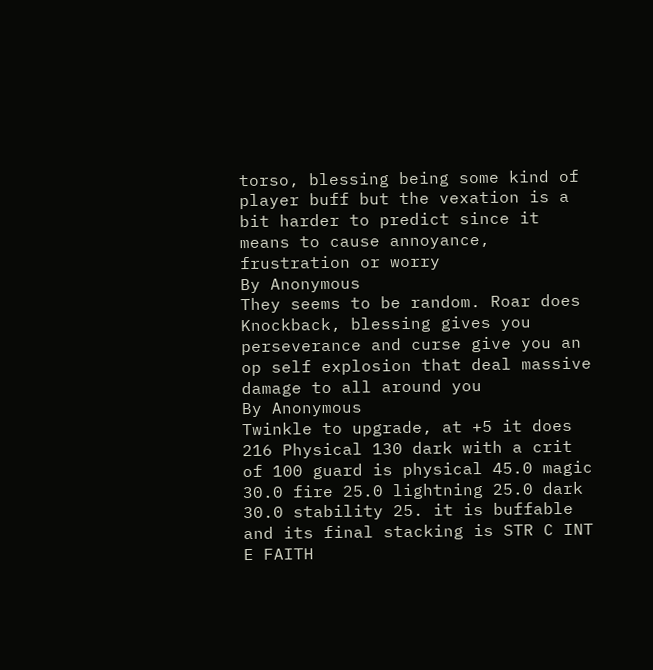torso, blessing being some kind of player buff but the vexation is a bit harder to predict since it means to cause annoyance, frustration or worry
By Anonymous
They seems to be random. Roar does Knockback, blessing gives you perseverance and curse give you an op self explosion that deal massive damage to all around you
By Anonymous
Twinkle to upgrade, at +5 it does 216 Physical 130 dark with a crit of 100 guard is physical 45.0 magic 30.0 fire 25.0 lightning 25.0 dark 30.0 stability 25. it is buffable and its final stacking is STR C INT E FAITH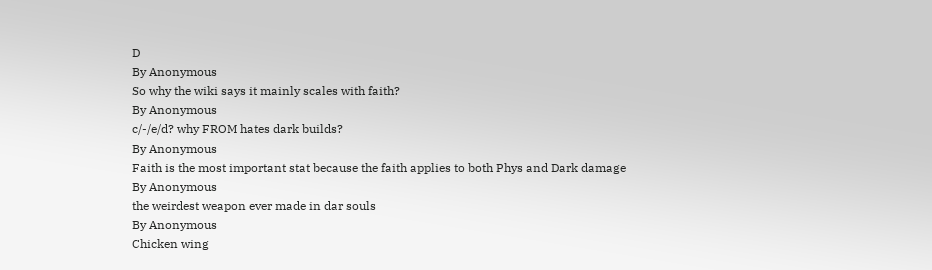D
By Anonymous
So why the wiki says it mainly scales with faith?
By Anonymous
c/-/e/d? why FROM hates dark builds?
By Anonymous
Faith is the most important stat because the faith applies to both Phys and Dark damage
By Anonymous
the weirdest weapon ever made in dar souls
By Anonymous
Chicken wing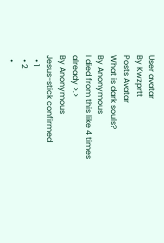User avatar
By Kwzprtt
Posts Avatar
What is dark souls?
By Anonymous
I died from this like 4 times already >.>
By Anonymous
Jesus-stick confirmed
  • 1
  • 2
  •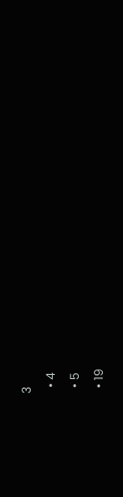3
  • 4
  • 5
  • 19